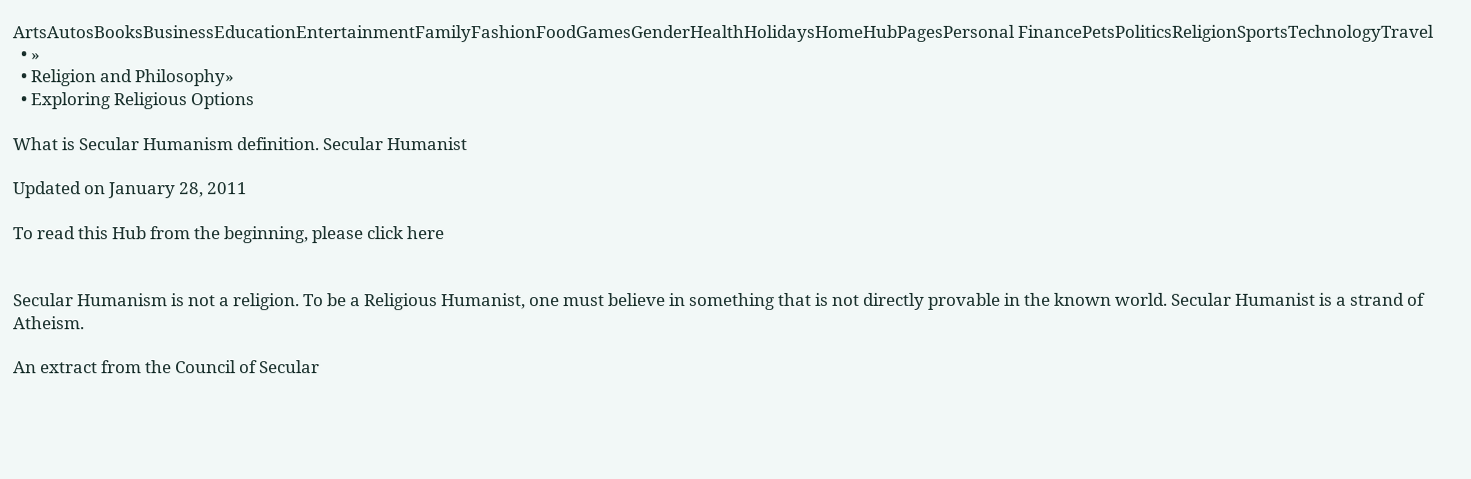ArtsAutosBooksBusinessEducationEntertainmentFamilyFashionFoodGamesGenderHealthHolidaysHomeHubPagesPersonal FinancePetsPoliticsReligionSportsTechnologyTravel
  • »
  • Religion and Philosophy»
  • Exploring Religious Options

What is Secular Humanism definition. Secular Humanist

Updated on January 28, 2011

To read this Hub from the beginning, please click here


Secular Humanism is not a religion. To be a Religious Humanist, one must believe in something that is not directly provable in the known world. Secular Humanist is a strand of Atheism.

An extract from the Council of Secular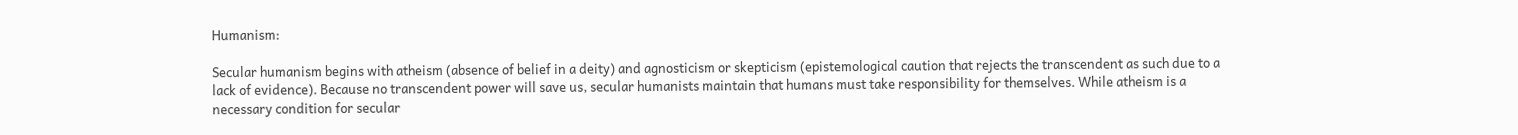Humanism:

Secular humanism begins with atheism (absence of belief in a deity) and agnosticism or skepticism (epistemological caution that rejects the transcendent as such due to a lack of evidence). Because no transcendent power will save us, secular humanists maintain that humans must take responsibility for themselves. While atheism is a necessary condition for secular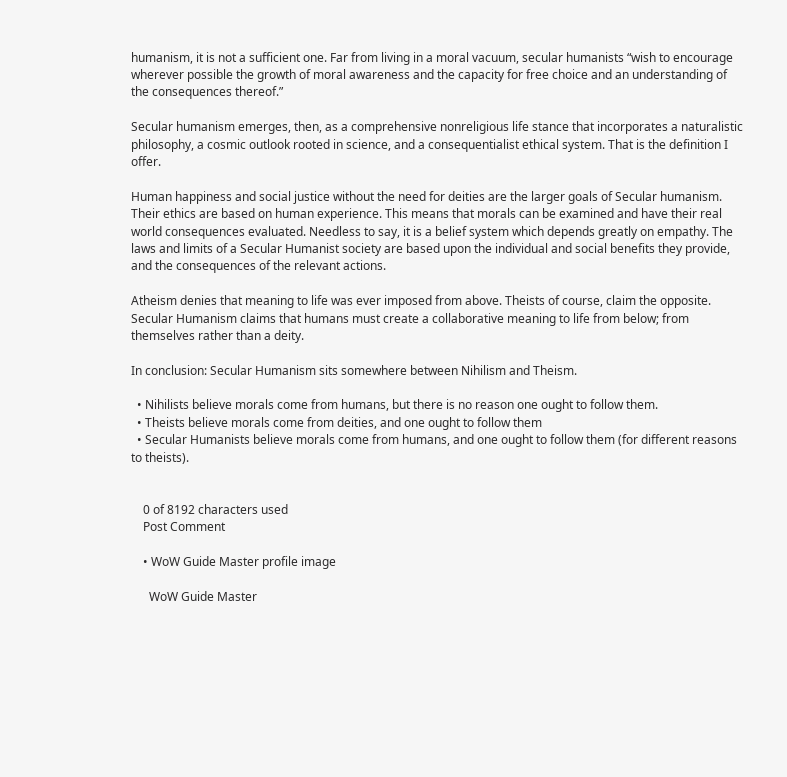humanism, it is not a sufficient one. Far from living in a moral vacuum, secular humanists “wish to encourage wherever possible the growth of moral awareness and the capacity for free choice and an understanding of the consequences thereof.”

Secular humanism emerges, then, as a comprehensive nonreligious life stance that incorporates a naturalistic philosophy, a cosmic outlook rooted in science, and a consequentialist ethical system. That is the definition I offer.

Human happiness and social justice without the need for deities are the larger goals of Secular humanism. Their ethics are based on human experience. This means that morals can be examined and have their real world consequences evaluated. Needless to say, it is a belief system which depends greatly on empathy. The laws and limits of a Secular Humanist society are based upon the individual and social benefits they provide, and the consequences of the relevant actions.

Atheism denies that meaning to life was ever imposed from above. Theists of course, claim the opposite. Secular Humanism claims that humans must create a collaborative meaning to life from below; from themselves rather than a deity.

In conclusion: Secular Humanism sits somewhere between Nihilism and Theism.

  • Nihilists believe morals come from humans, but there is no reason one ought to follow them.
  • Theists believe morals come from deities, and one ought to follow them
  • Secular Humanists believe morals come from humans, and one ought to follow them (for different reasons to theists).


    0 of 8192 characters used
    Post Comment

    • WoW Guide Master profile image

      WoW Guide Master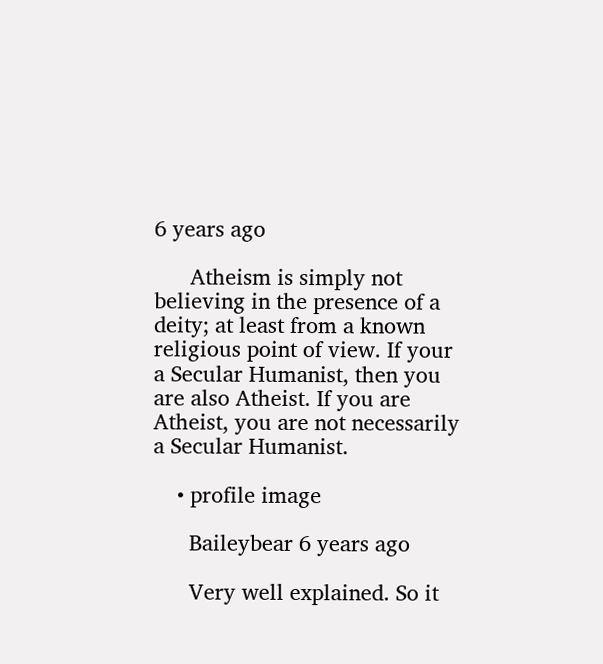6 years ago

      Atheism is simply not believing in the presence of a deity; at least from a known religious point of view. If your a Secular Humanist, then you are also Atheist. If you are Atheist, you are not necessarily a Secular Humanist.

    • profile image

      Baileybear 6 years ago

      Very well explained. So it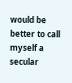would be better to call myself a secular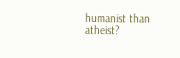humanist than atheist?